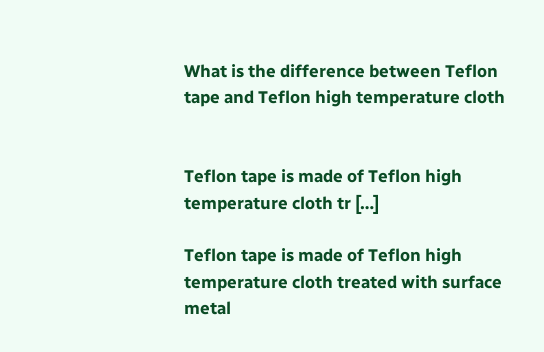What is the difference between Teflon tape and Teflon high temperature cloth


Teflon tape is made of Teflon high temperature cloth tr […]

Teflon tape is made of Teflon high temperature cloth treated with surface metal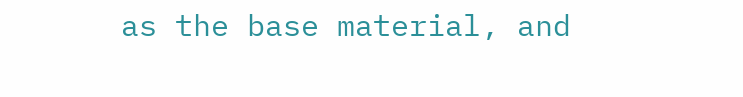as the base material, and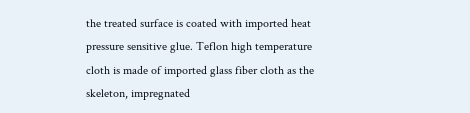the treated surface is coated with imported heat pressure sensitive glue. Teflon high temperature cloth is made of imported glass fiber cloth as the skeleton, impregnated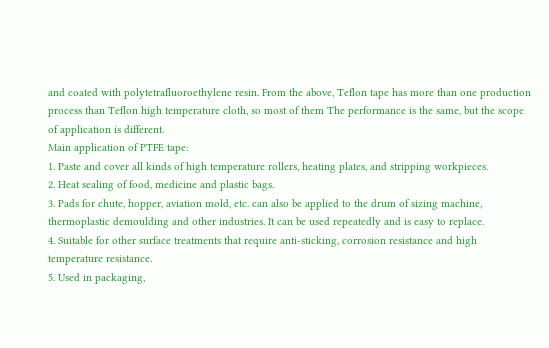and coated with polytetrafluoroethylene resin. From the above, Teflon tape has more than one production process than Teflon high temperature cloth, so most of them The performance is the same, but the scope of application is different.
Main application of PTFE tape:
1. Paste and cover all kinds of high temperature rollers, heating plates, and stripping workpieces.
2. Heat sealing of food, medicine and plastic bags.
3. Pads for chute, hopper, aviation mold, etc. can also be applied to the drum of sizing machine, thermoplastic demoulding and other industries. It can be used repeatedly and is easy to replace.
4. Suitable for other surface treatments that require anti-sticking, corrosion resistance and high temperature resistance.
5. Used in packaging,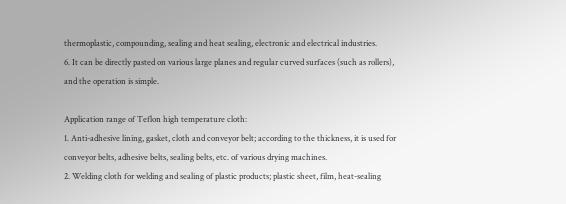thermoplastic, compounding, sealing and heat sealing, electronic and electrical industries.
6. It can be directly pasted on various large planes and regular curved surfaces (such as rollers), and the operation is simple.

Application range of Teflon high temperature cloth:
1. Anti-adhesive lining, gasket, cloth and conveyor belt; according to the thickness, it is used for conveyor belts, adhesive belts, sealing belts, etc. of various drying machines.
2. Welding cloth for welding and sealing of plastic products; plastic sheet, film, heat-sealing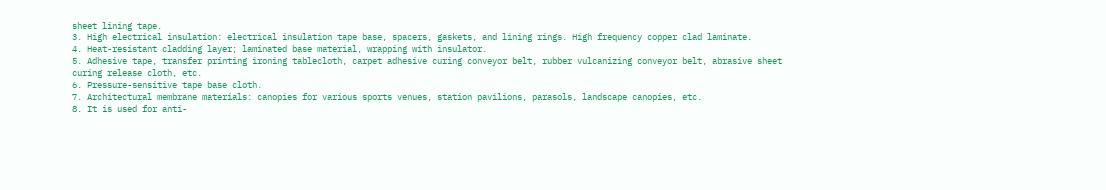sheet lining tape.
3. High electrical insulation: electrical insulation tape base, spacers, gaskets, and lining rings. High frequency copper clad laminate.
4. Heat-resistant cladding layer; laminated base material, wrapping with insulator.
5. Adhesive tape, transfer printing ironing tablecloth, carpet adhesive curing conveyor belt, rubber vulcanizing conveyor belt, abrasive sheet curing release cloth, etc.
6. Pressure-sensitive tape base cloth.
7. Architectural membrane materials: canopies for various sports venues, station pavilions, parasols, landscape canopies, etc.
8. It is used for anti-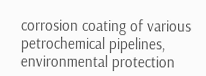corrosion coating of various petrochemical pipelines, environmental protection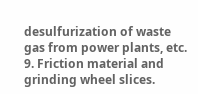desulfurization of waste gas from power plants, etc.
9. Friction material and grinding wheel slices.